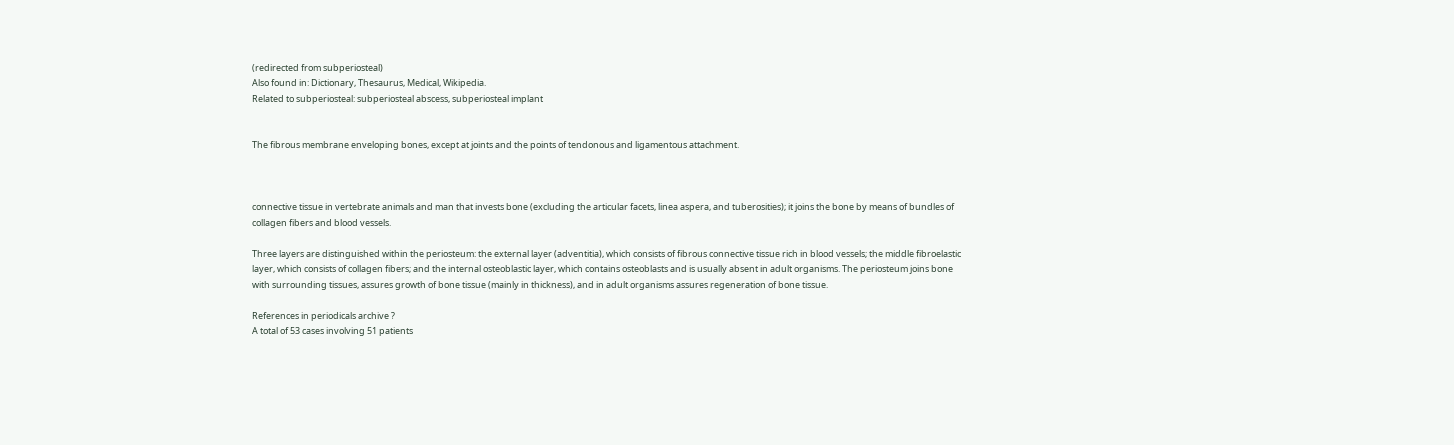(redirected from subperiosteal)
Also found in: Dictionary, Thesaurus, Medical, Wikipedia.
Related to subperiosteal: subperiosteal abscess, subperiosteal implant


The fibrous membrane enveloping bones, except at joints and the points of tendonous and ligamentous attachment.



connective tissue in vertebrate animals and man that invests bone (excluding the articular facets, linea aspera, and tuberosities); it joins the bone by means of bundles of collagen fibers and blood vessels.

Three layers are distinguished within the periosteum: the external layer (adventitia), which consists of fibrous connective tissue rich in blood vessels; the middle fibroelastic layer, which consists of collagen fibers; and the internal osteoblastic layer, which contains osteoblasts and is usually absent in adult organisms. The periosteum joins bone with surrounding tissues, assures growth of bone tissue (mainly in thickness), and in adult organisms assures regeneration of bone tissue.

References in periodicals archive ?
A total of 53 cases involving 51 patients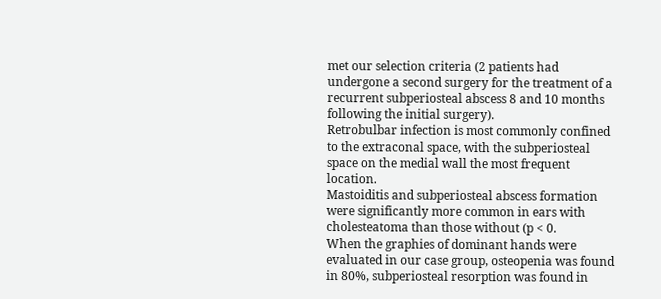met our selection criteria (2 patients had undergone a second surgery for the treatment of a recurrent subperiosteal abscess 8 and 10 months following the initial surgery).
Retrobulbar infection is most commonly confined to the extraconal space, with the subperiosteal space on the medial wall the most frequent location.
Mastoiditis and subperiosteal abscess formation were significantly more common in ears with cholesteatoma than those without (p < 0.
When the graphies of dominant hands were evaluated in our case group, osteopenia was found in 80%, subperiosteal resorption was found in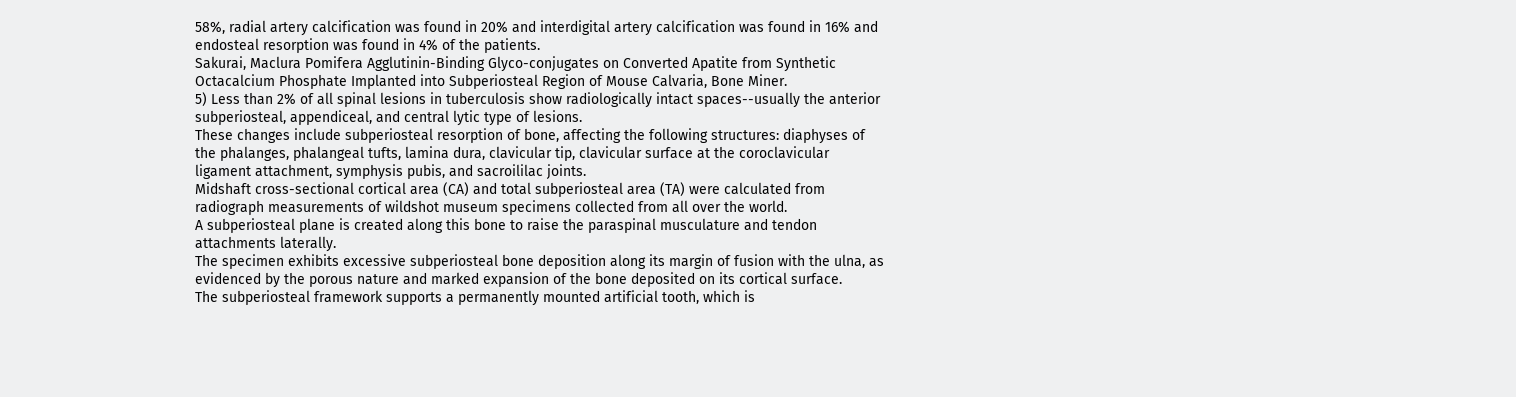58%, radial artery calcification was found in 20% and interdigital artery calcification was found in 16% and endosteal resorption was found in 4% of the patients.
Sakurai, Maclura Pomifera Agglutinin-Binding Glyco-conjugates on Converted Apatite from Synthetic Octacalcium Phosphate Implanted into Subperiosteal Region of Mouse Calvaria, Bone Miner.
5) Less than 2% of all spinal lesions in tuberculosis show radiologically intact spaces--usually the anterior subperiosteal, appendiceal, and central lytic type of lesions.
These changes include subperiosteal resorption of bone, affecting the following structures: diaphyses of the phalanges, phalangeal tufts, lamina dura, clavicular tip, clavicular surface at the coroclavicular ligament attachment, symphysis pubis, and sacroililac joints.
Midshaft cross-sectional cortical area (CA) and total subperiosteal area (TA) were calculated from radiograph measurements of wildshot museum specimens collected from all over the world.
A subperiosteal plane is created along this bone to raise the paraspinal musculature and tendon attachments laterally.
The specimen exhibits excessive subperiosteal bone deposition along its margin of fusion with the ulna, as evidenced by the porous nature and marked expansion of the bone deposited on its cortical surface.
The subperiosteal framework supports a permanently mounted artificial tooth, which is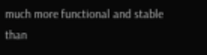much more functional and stable than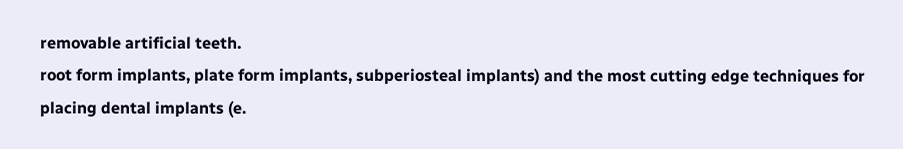removable artificial teeth.
root form implants, plate form implants, subperiosteal implants) and the most cutting edge techniques for placing dental implants (e.